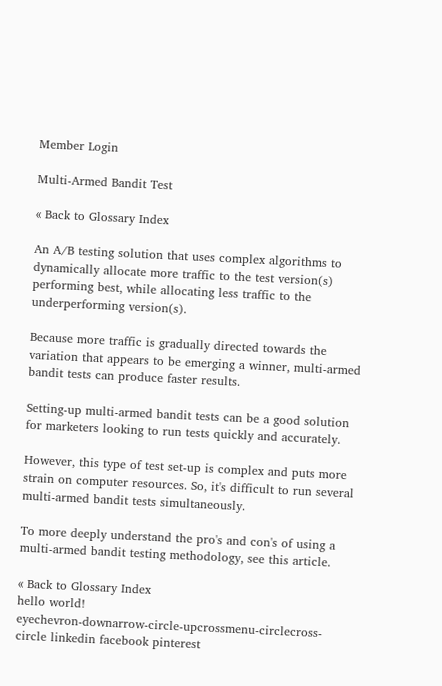Member Login

Multi-Armed Bandit Test

« Back to Glossary Index

An A/B testing solution that uses complex algorithms to dynamically allocate more traffic to the test version(s) performing best, while allocating less traffic to the underperforming version(s).

Because more traffic is gradually directed towards the variation that appears to be emerging a winner, multi-armed bandit tests can produce faster results.

Setting-up multi-armed bandit tests can be a good solution for marketers looking to run tests quickly and accurately.

However, this type of test set-up is complex and puts more strain on computer resources. So, it's difficult to run several multi-armed bandit tests simultaneously.

To more deeply understand the pro's and con's of using a multi-armed bandit testing methodology, see this article.

« Back to Glossary Index
hello world!
eyechevron-downarrow-circle-upcrossmenu-circlecross-circle linkedin facebook pinterest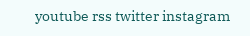youtube rss twitter instagram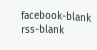facebook-blank rss-blank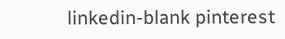linkedin-blank pinterest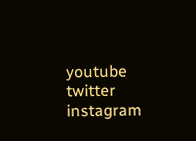youtube twitter instagram